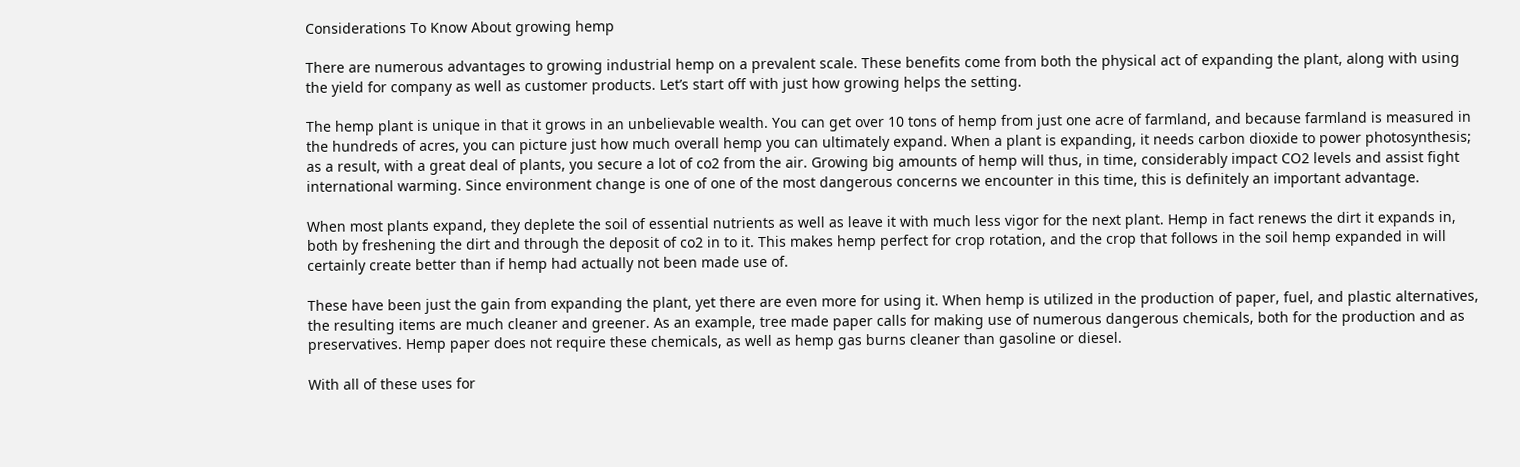Considerations To Know About growing hemp

There are numerous advantages to growing industrial hemp on a prevalent scale. These benefits come from both the physical act of expanding the plant, along with using the yield for company as well as customer products. Let’s start off with just how growing helps the setting.

The hemp plant is unique in that it grows in an unbelievable wealth. You can get over 10 tons of hemp from just one acre of farmland, and because farmland is measured in the hundreds of acres, you can picture just how much overall hemp you can ultimately expand. When a plant is expanding, it needs carbon dioxide to power photosynthesis; as a result, with a great deal of plants, you secure a lot of co2 from the air. Growing big amounts of hemp will thus, in time, considerably impact CO2 levels and assist fight international warming. Since environment change is one of one of the most dangerous concerns we encounter in this time, this is definitely an important advantage.

When most plants expand, they deplete the soil of essential nutrients as well as leave it with much less vigor for the next plant. Hemp in fact renews the dirt it expands in, both by freshening the dirt and through the deposit of co2 in to it. This makes hemp perfect for crop rotation, and the crop that follows in the soil hemp expanded in will certainly create better than if hemp had actually not been made use of.

These have been just the gain from expanding the plant, yet there are even more for using it. When hemp is utilized in the production of paper, fuel, and plastic alternatives, the resulting items are much cleaner and greener. As an example, tree made paper calls for making use of numerous dangerous chemicals, both for the production and as preservatives. Hemp paper does not require these chemicals, as well as hemp gas burns cleaner than gasoline or diesel.

With all of these uses for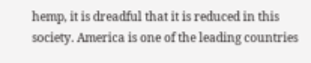hemp, it is dreadful that it is reduced in this society. America is one of the leading countries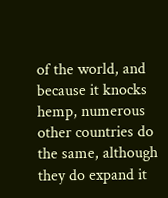of the world, and because it knocks hemp, numerous other countries do the same, although they do expand it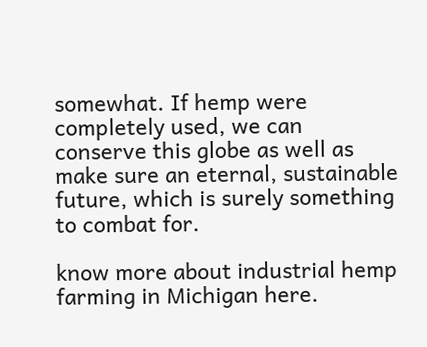somewhat. If hemp were completely used, we can conserve this globe as well as make sure an eternal, sustainable future, which is surely something to combat for.

know more about industrial hemp farming in Michigan here.